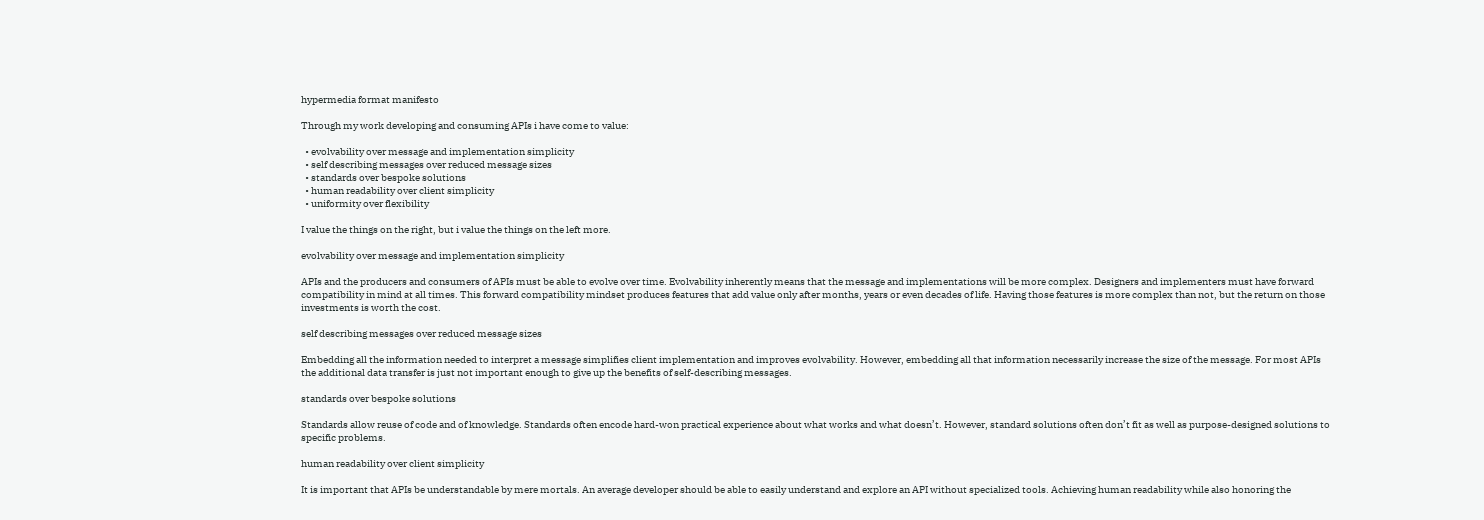hypermedia format manifesto

Through my work developing and consuming APIs i have come to value:

  • evolvability over message and implementation simplicity
  • self describing messages over reduced message sizes
  • standards over bespoke solutions
  • human readability over client simplicity
  • uniformity over flexibility

I value the things on the right, but i value the things on the left more.

evolvability over message and implementation simplicity

APIs and the producers and consumers of APIs must be able to evolve over time. Evolvability inherently means that the message and implementations will be more complex. Designers and implementers must have forward compatibility in mind at all times. This forward compatibility mindset produces features that add value only after months, years or even decades of life. Having those features is more complex than not, but the return on those investments is worth the cost.

self describing messages over reduced message sizes

Embedding all the information needed to interpret a message simplifies client implementation and improves evolvability. However, embedding all that information necessarily increase the size of the message. For most APIs the additional data transfer is just not important enough to give up the benefits of self-describing messages.

standards over bespoke solutions

Standards allow reuse of code and of knowledge. Standards often encode hard-won practical experience about what works and what doesn’t. However, standard solutions often don’t fit as well as purpose-designed solutions to specific problems.

human readability over client simplicity

It is important that APIs be understandable by mere mortals. An average developer should be able to easily understand and explore an API without specialized tools. Achieving human readability while also honoring the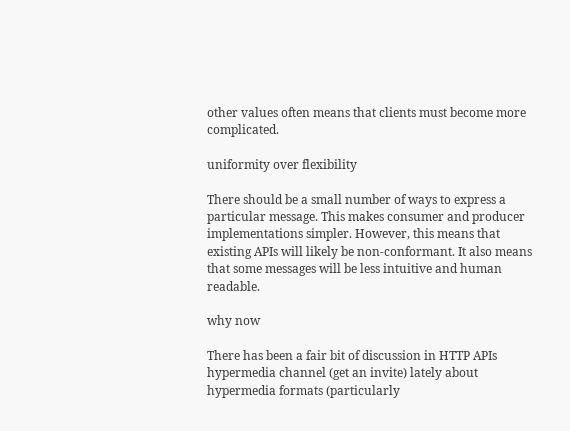other values often means that clients must become more complicated.

uniformity over flexibility

There should be a small number of ways to express a particular message. This makes consumer and producer implementations simpler. However, this means that existing APIs will likely be non-conformant. It also means that some messages will be less intuitive and human readable.

why now

There has been a fair bit of discussion in HTTP APIs hypermedia channel (get an invite) lately about hypermedia formats (particularly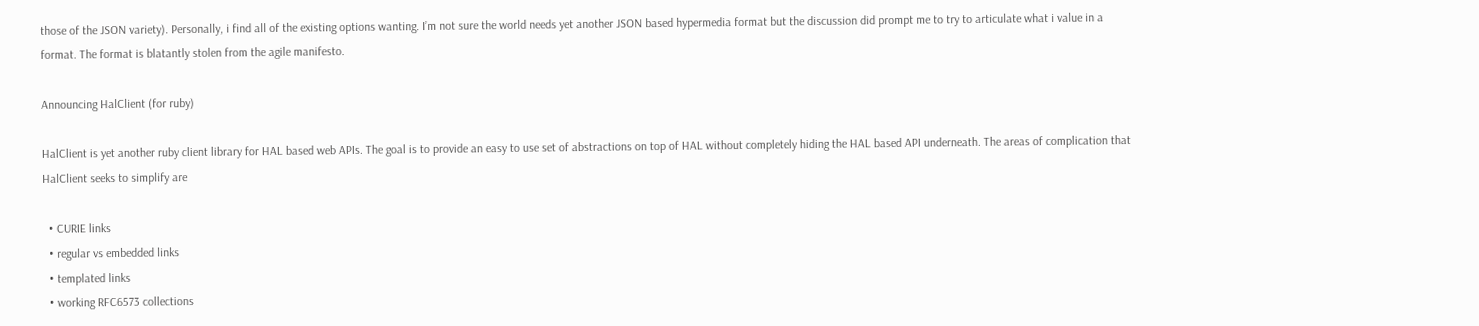those of the JSON variety). Personally, i find all of the existing options wanting. I’m not sure the world needs yet another JSON based hypermedia format but the discussion did prompt me to try to articulate what i value in a format. The format is blatantly stolen from the agile manifesto.

Announcing HalClient (for ruby)

HalClient is yet another ruby client library for HAL based web APIs. The goal is to provide an easy to use set of abstractions on top of HAL without completely hiding the HAL based API underneath. The areas of complication that HalClient seeks to simplify are

  • CURIE links
  • regular vs embedded links
  • templated links
  • working RFC6573 collections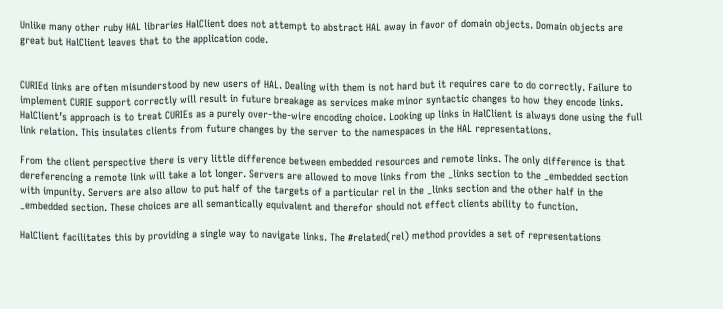Unlike many other ruby HAL libraries HalClient does not attempt to abstract HAL away in favor of domain objects. Domain objects are great but HalClient leaves that to the application code.


CURIEd links are often misunderstood by new users of HAL. Dealing with them is not hard but it requires care to do correctly. Failure to implement CURIE support correctly will result in future breakage as services make minor syntactic changes to how they encode links. HalClient’s approach is to treat CURIEs as a purely over-the-wire encoding choice. Looking up links in HalClient is always done using the full link relation. This insulates clients from future changes by the server to the namespaces in the HAL representations.

From the client perspective there is very little difference between embedded resources and remote links. The only difference is that dereferencing a remote link will take a lot longer. Servers are allowed to move links from the _links section to the _embedded section with impunity. Servers are also allow to put half of the targets of a particular rel in the _links section and the other half in the _embedded section. These choices are all semantically equivalent and therefor should not effect clients ability to function.

HalClient facilitates this by providing a single way to navigate links. The #related(rel) method provides a set of representations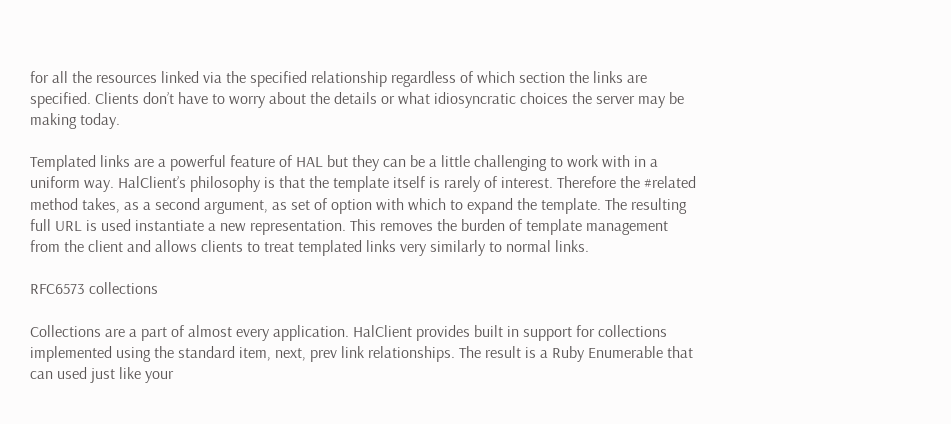for all the resources linked via the specified relationship regardless of which section the links are specified. Clients don’t have to worry about the details or what idiosyncratic choices the server may be making today.

Templated links are a powerful feature of HAL but they can be a little challenging to work with in a uniform way. HalClient’s philosophy is that the template itself is rarely of interest. Therefore the #related method takes, as a second argument, as set of option with which to expand the template. The resulting full URL is used instantiate a new representation. This removes the burden of template management from the client and allows clients to treat templated links very similarly to normal links.

RFC6573 collections

Collections are a part of almost every application. HalClient provides built in support for collections implemented using the standard item, next, prev link relationships. The result is a Ruby Enumerable that can used just like your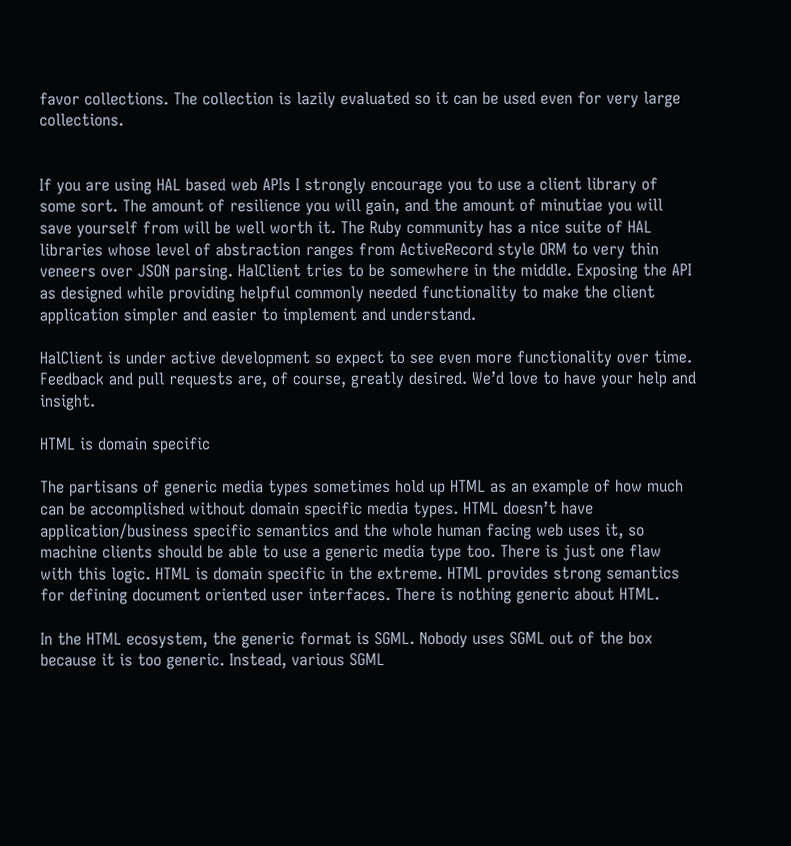favor collections. The collection is lazily evaluated so it can be used even for very large collections.


If you are using HAL based web APIs I strongly encourage you to use a client library of some sort. The amount of resilience you will gain, and the amount of minutiae you will save yourself from will be well worth it. The Ruby community has a nice suite of HAL libraries whose level of abstraction ranges from ActiveRecord style ORM to very thin veneers over JSON parsing. HalClient tries to be somewhere in the middle. Exposing the API as designed while providing helpful commonly needed functionality to make the client application simpler and easier to implement and understand.

HalClient is under active development so expect to see even more functionality over time. Feedback and pull requests are, of course, greatly desired. We’d love to have your help and insight.

HTML is domain specific

The partisans of generic media types sometimes hold up HTML as an example of how much can be accomplished without domain specific media types. HTML doesn’t have application/business specific semantics and the whole human facing web uses it, so machine clients should be able to use a generic media type too. There is just one flaw with this logic. HTML is domain specific in the extreme. HTML provides strong semantics for defining document oriented user interfaces. There is nothing generic about HTML.

In the HTML ecosystem, the generic format is SGML. Nobody uses SGML out of the box because it is too generic. Instead, various SGML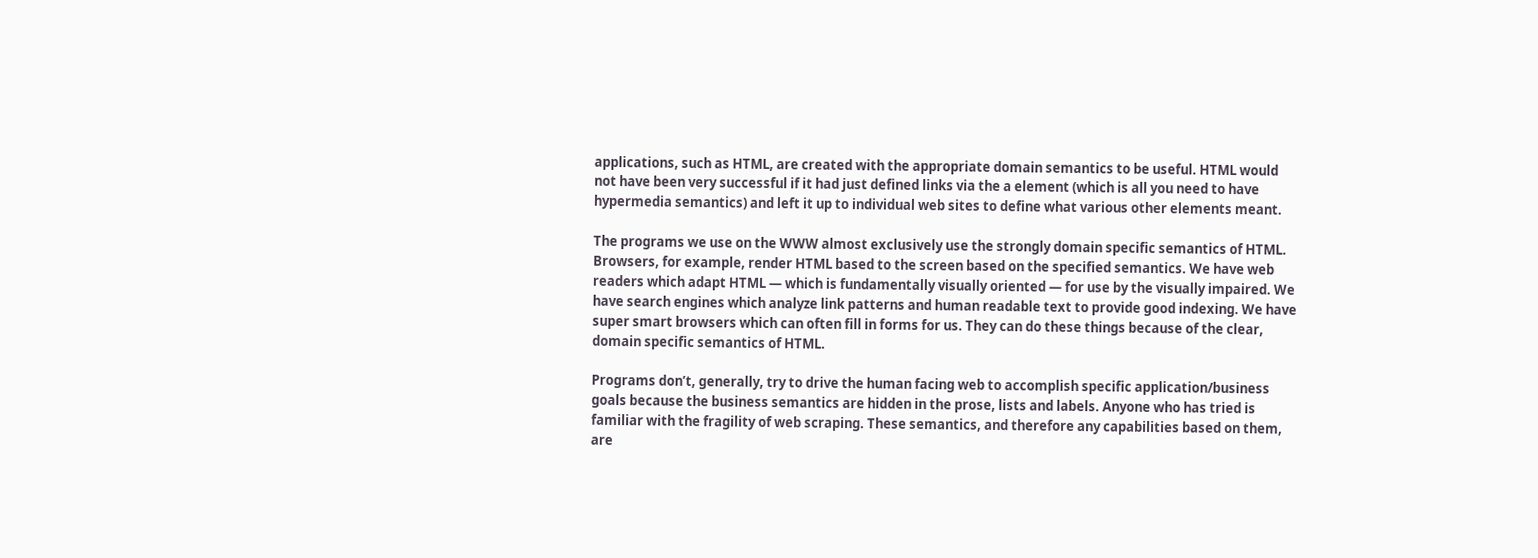applications, such as HTML, are created with the appropriate domain semantics to be useful. HTML would not have been very successful if it had just defined links via the a element (which is all you need to have hypermedia semantics) and left it up to individual web sites to define what various other elements meant.

The programs we use on the WWW almost exclusively use the strongly domain specific semantics of HTML. Browsers, for example, render HTML based to the screen based on the specified semantics. We have web readers which adapt HTML — which is fundamentally visually oriented — for use by the visually impaired. We have search engines which analyze link patterns and human readable text to provide good indexing. We have super smart browsers which can often fill in forms for us. They can do these things because of the clear, domain specific semantics of HTML.

Programs don’t, generally, try to drive the human facing web to accomplish specific application/business goals because the business semantics are hidden in the prose, lists and labels. Anyone who has tried is familiar with the fragility of web scraping. These semantics, and therefore any capabilities based on them, are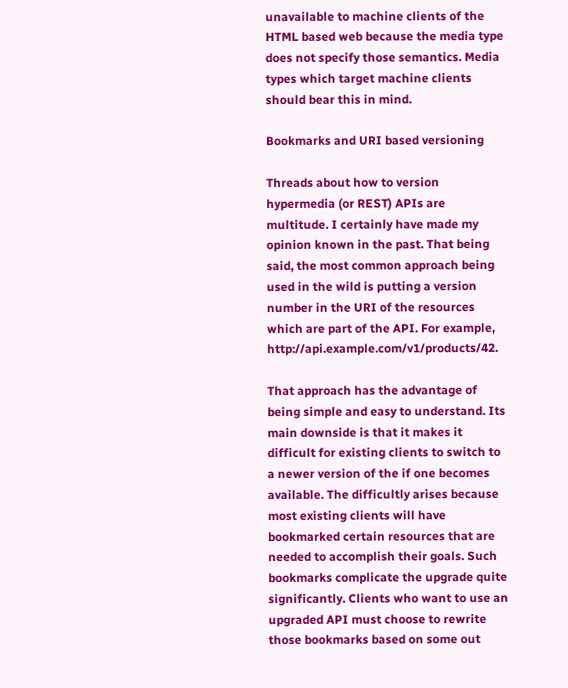unavailable to machine clients of the HTML based web because the media type does not specify those semantics. Media types which target machine clients should bear this in mind.

Bookmarks and URI based versioning

Threads about how to version hypermedia (or REST) APIs are multitude. I certainly have made my opinion known in the past. That being said, the most common approach being used in the wild is putting a version number in the URI of the resources which are part of the API. For example, http://api.example.com/v1/products/42.

That approach has the advantage of being simple and easy to understand. Its main downside is that it makes it difficult for existing clients to switch to a newer version of the if one becomes available. The difficultly arises because most existing clients will have bookmarked certain resources that are needed to accomplish their goals. Such bookmarks complicate the upgrade quite significantly. Clients who want to use an upgraded API must choose to rewrite those bookmarks based on some out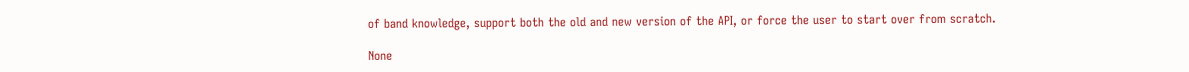of band knowledge, support both the old and new version of the API, or force the user to start over from scratch.

None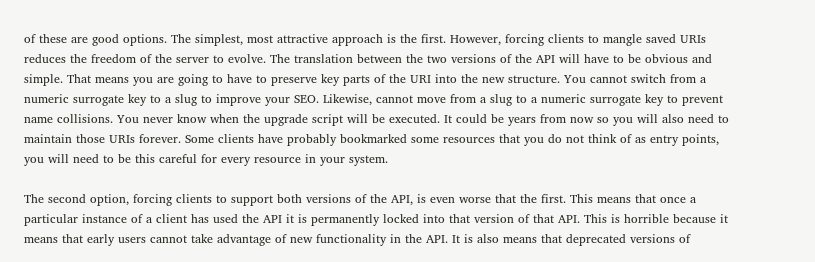of these are good options. The simplest, most attractive approach is the first. However, forcing clients to mangle saved URIs reduces the freedom of the server to evolve. The translation between the two versions of the API will have to be obvious and simple. That means you are going to have to preserve key parts of the URI into the new structure. You cannot switch from a numeric surrogate key to a slug to improve your SEO. Likewise, cannot move from a slug to a numeric surrogate key to prevent name collisions. You never know when the upgrade script will be executed. It could be years from now so you will also need to maintain those URIs forever. Some clients have probably bookmarked some resources that you do not think of as entry points, you will need to be this careful for every resource in your system.

The second option, forcing clients to support both versions of the API, is even worse that the first. This means that once a particular instance of a client has used the API it is permanently locked into that version of that API. This is horrible because it means that early users cannot take advantage of new functionality in the API. It is also means that deprecated versions of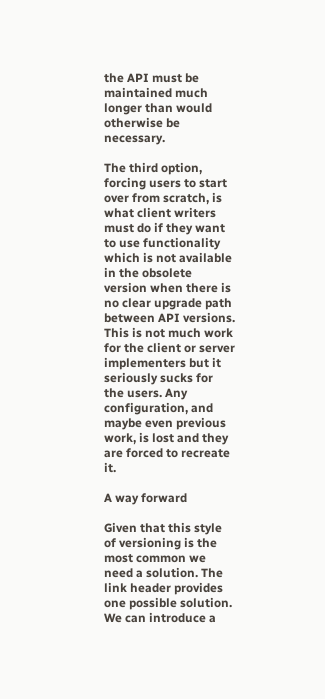the API must be maintained much longer than would otherwise be necessary.

The third option, forcing users to start over from scratch, is what client writers must do if they want to use functionality which is not available in the obsolete version when there is no clear upgrade path between API versions. This is not much work for the client or server implementers but it seriously sucks for the users. Any configuration, and maybe even previous work, is lost and they are forced to recreate it.

A way forward

Given that this style of versioning is the most common we need a solution. The link header provides one possible solution. We can introduce a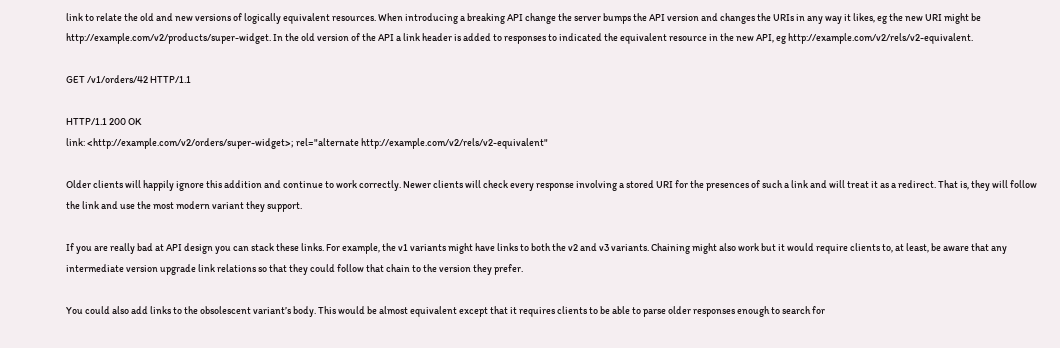link to relate the old and new versions of logically equivalent resources. When introducing a breaking API change the server bumps the API version and changes the URIs in any way it likes, eg the new URI might be http://example.com/v2/products/super-widget. In the old version of the API a link header is added to responses to indicated the equivalent resource in the new API, eg http://example.com/v2/rels/v2-equivalent.

GET /v1/orders/42 HTTP/1.1

HTTP/1.1 200 OK
link: <http://example.com/v2/orders/super-widget>; rel="alternate http://example.com/v2/rels/v2-equivalent"

Older clients will happily ignore this addition and continue to work correctly. Newer clients will check every response involving a stored URI for the presences of such a link and will treat it as a redirect. That is, they will follow the link and use the most modern variant they support.

If you are really bad at API design you can stack these links. For example, the v1 variants might have links to both the v2 and v3 variants. Chaining might also work but it would require clients to, at least, be aware that any intermediate version upgrade link relations so that they could follow that chain to the version they prefer.

You could also add links to the obsolescent variant’s body. This would be almost equivalent except that it requires clients to be able to parse older responses enough to search for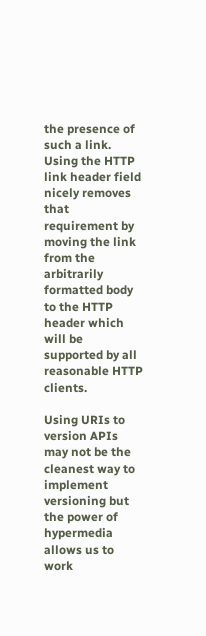the presence of such a link. Using the HTTP link header field nicely removes that requirement by moving the link from the arbitrarily formatted body to the HTTP header which will be supported by all reasonable HTTP clients.

Using URIs to version APIs may not be the cleanest way to implement versioning but the power of hypermedia allows us to work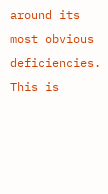around its most obvious deficiencies. This is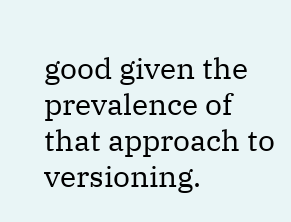good given the prevalence of that approach to versioning.